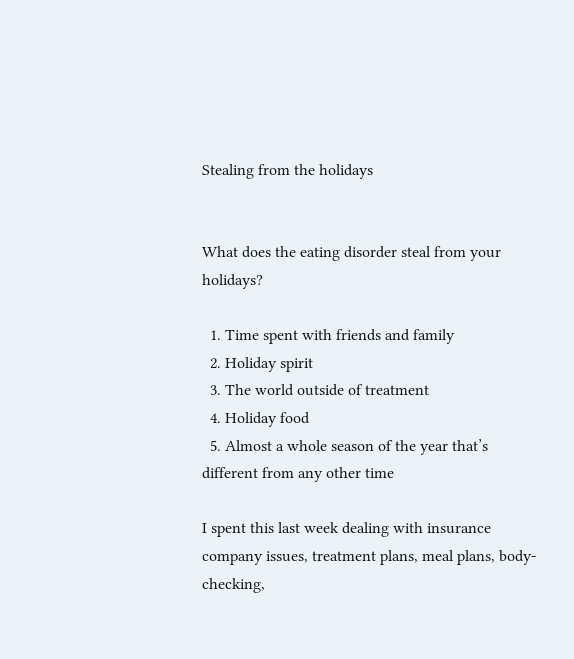Stealing from the holidays


What does the eating disorder steal from your holidays?

  1. Time spent with friends and family
  2. Holiday spirit
  3. The world outside of treatment
  4. Holiday food
  5. Almost a whole season of the year that’s different from any other time

I spent this last week dealing with insurance company issues, treatment plans, meal plans, body-checking,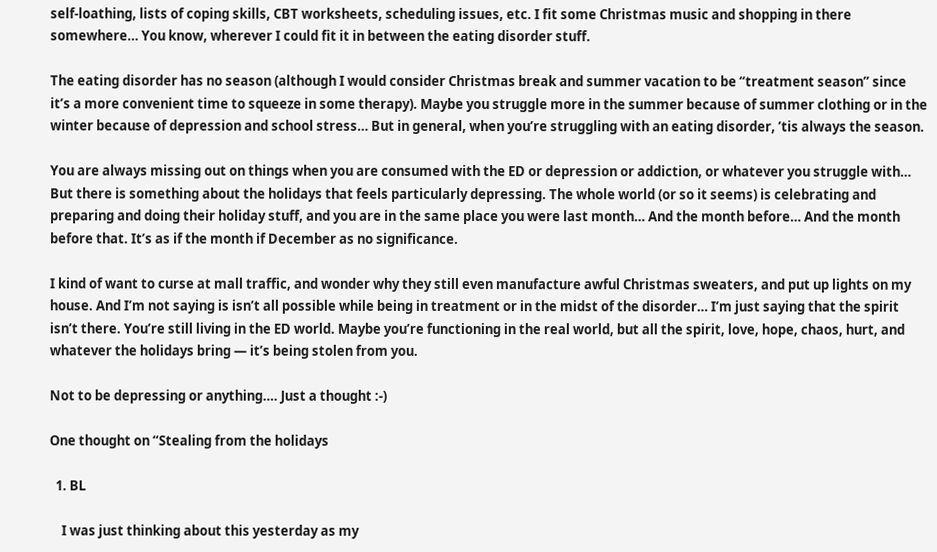self-loathing, lists of coping skills, CBT worksheets, scheduling issues, etc. I fit some Christmas music and shopping in there somewhere… You know, wherever I could fit it in between the eating disorder stuff.

The eating disorder has no season (although I would consider Christmas break and summer vacation to be “treatment season” since it’s a more convenient time to squeeze in some therapy). Maybe you struggle more in the summer because of summer clothing or in the winter because of depression and school stress… But in general, when you’re struggling with an eating disorder, ’tis always the season.

You are always missing out on things when you are consumed with the ED or depression or addiction, or whatever you struggle with… But there is something about the holidays that feels particularly depressing. The whole world (or so it seems) is celebrating and preparing and doing their holiday stuff, and you are in the same place you were last month… And the month before… And the month before that. It’s as if the month if December as no significance.

I kind of want to curse at mall traffic, and wonder why they still even manufacture awful Christmas sweaters, and put up lights on my house. And I’m not saying is isn’t all possible while being in treatment or in the midst of the disorder… I’m just saying that the spirit isn’t there. You’re still living in the ED world. Maybe you’re functioning in the real world, but all the spirit, love, hope, chaos, hurt, and whatever the holidays bring — it’s being stolen from you.

Not to be depressing or anything…. Just a thought :-)

One thought on “Stealing from the holidays

  1. BL

    I was just thinking about this yesterday as my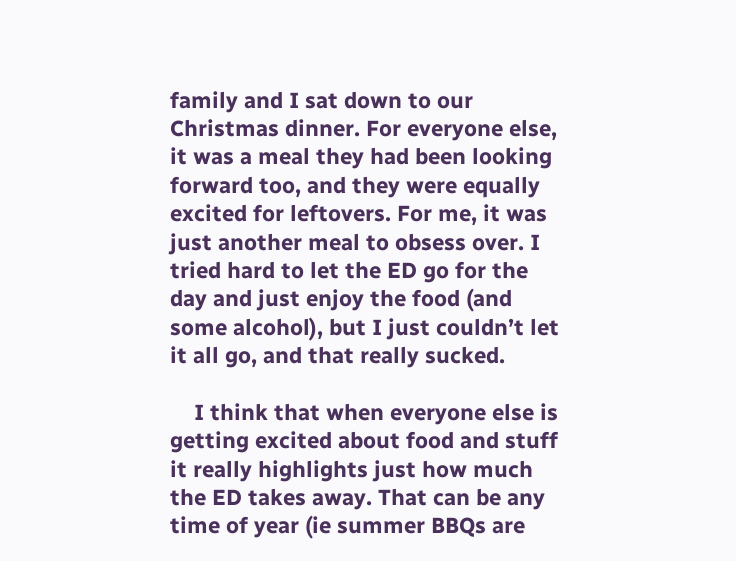family and I sat down to our Christmas dinner. For everyone else, it was a meal they had been looking forward too, and they were equally excited for leftovers. For me, it was just another meal to obsess over. I tried hard to let the ED go for the day and just enjoy the food (and some alcohol), but I just couldn’t let it all go, and that really sucked.

    I think that when everyone else is getting excited about food and stuff it really highlights just how much the ED takes away. That can be any time of year (ie summer BBQs are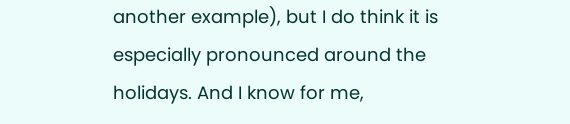another example), but I do think it is especially pronounced around the holidays. And I know for me,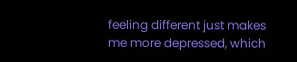feeling different just makes me more depressed, which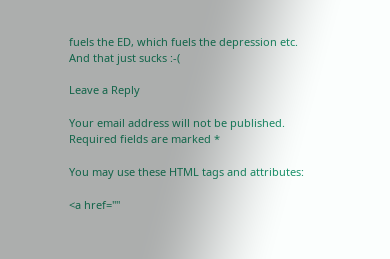fuels the ED, which fuels the depression etc. And that just sucks :-(

Leave a Reply

Your email address will not be published. Required fields are marked *

You may use these HTML tags and attributes:

<a href=""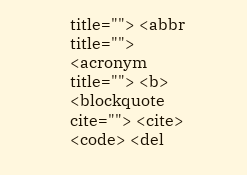title=""> <abbr title=""> <acronym title=""> <b> <blockquote cite=""> <cite> <code> <del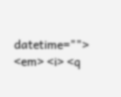datetime=""> <em> <i> <q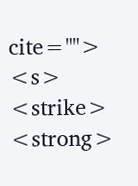cite=""> <s> <strike> <strong>